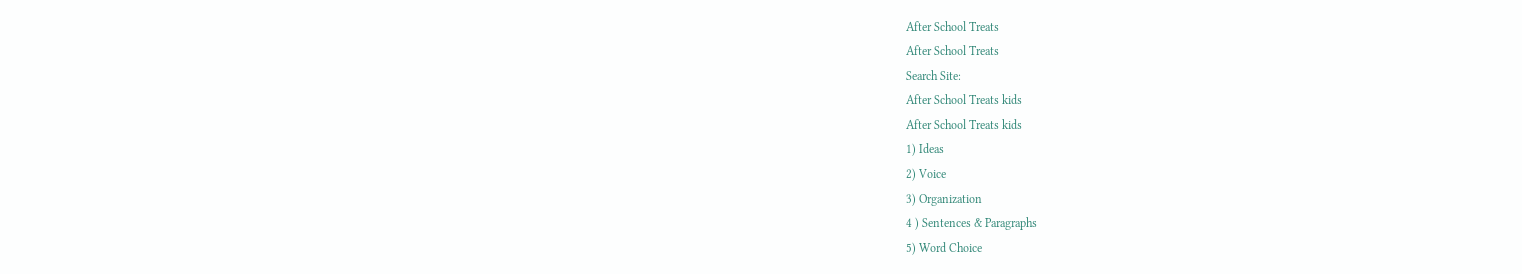After School Treats
After School Treats
Search Site:
After School Treats kids
After School Treats kids
1) Ideas
2) Voice
3) Organization
4 ) Sentences & Paragraphs
5) Word Choice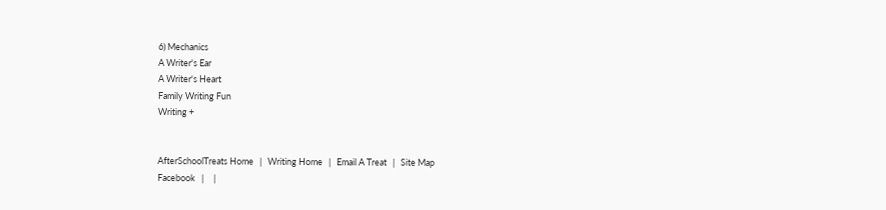6) Mechanics
A Writer's Ear
A Writer's Heart
Family Writing Fun
Writing +


AfterSchoolTreats Home   |   Writing Home   |   Email A Treat   |   Site Map
Facebook   |     |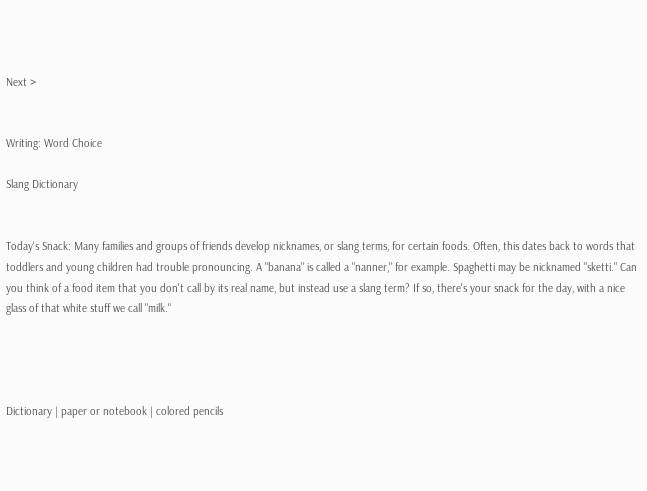Next >


Writing: Word Choice

Slang Dictionary


Today's Snack: Many families and groups of friends develop nicknames, or slang terms, for certain foods. Often, this dates back to words that toddlers and young children had trouble pronouncing. A "banana" is called a "nanner," for example. Spaghetti may be nicknamed "sketti." Can you think of a food item that you don't call by its real name, but instead use a slang term? If so, there's your snack for the day, with a nice glass of that white stuff we call "milk."




Dictionary | paper or notebook | colored pencils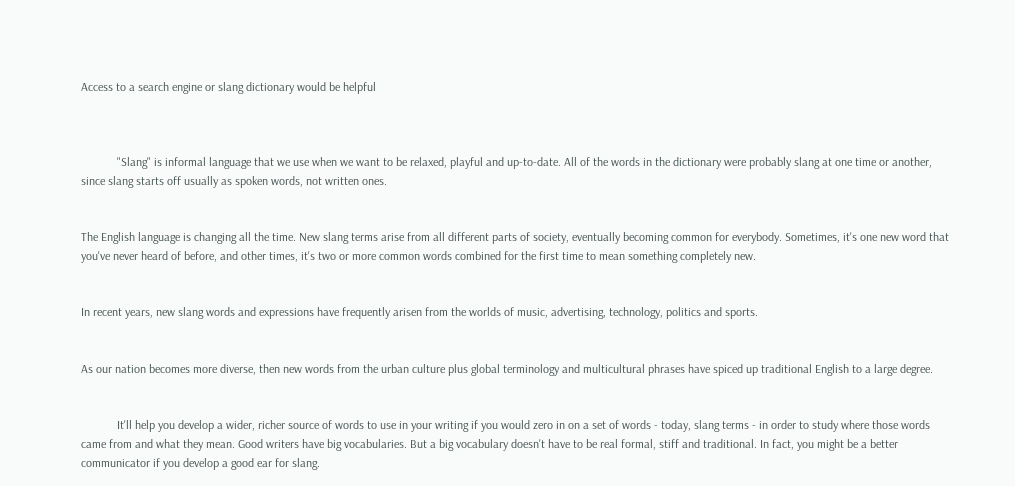Access to a search engine or slang dictionary would be helpful



            "Slang" is informal language that we use when we want to be relaxed, playful and up-to-date. All of the words in the dictionary were probably slang at one time or another, since slang starts off usually as spoken words, not written ones.


The English language is changing all the time. New slang terms arise from all different parts of society, eventually becoming common for everybody. Sometimes, it's one new word that you've never heard of before, and other times, it's two or more common words combined for the first time to mean something completely new.


In recent years, new slang words and expressions have frequently arisen from the worlds of music, advertising, technology, politics and sports.


As our nation becomes more diverse, then new words from the urban culture plus global terminology and multicultural phrases have spiced up traditional English to a large degree.


            It'll help you develop a wider, richer source of words to use in your writing if you would zero in on a set of words - today, slang terms - in order to study where those words came from and what they mean. Good writers have big vocabularies. But a big vocabulary doesn't have to be real formal, stiff and traditional. In fact, you might be a better communicator if you develop a good ear for slang.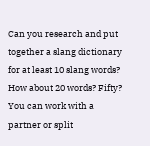Can you research and put together a slang dictionary for at least 10 slang words? How about 20 words? Fifty? You can work with a partner or split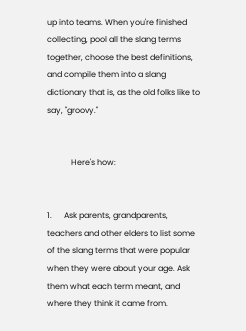up into teams. When you're finished collecting, pool all the slang terms together, choose the best definitions, and compile them into a slang dictionary that is, as the old folks like to say, "groovy."


            Here's how:


1.      Ask parents, grandparents, teachers and other elders to list some of the slang terms that were popular when they were about your age. Ask them what each term meant, and where they think it came from.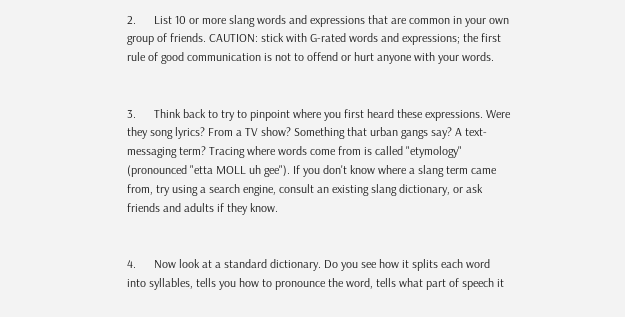2.      List 10 or more slang words and expressions that are common in your own group of friends. CAUTION: stick with G-rated words and expressions; the first rule of good communication is not to offend or hurt anyone with your words.


3.      Think back to try to pinpoint where you first heard these expressions. Were they song lyrics? From a TV show? Something that urban gangs say? A text-messaging term? Tracing where words come from is called "etymology" (pronounced "etta MOLL uh gee"). If you don't know where a slang term came from, try using a search engine, consult an existing slang dictionary, or ask friends and adults if they know.


4.      Now look at a standard dictionary. Do you see how it splits each word into syllables, tells you how to pronounce the word, tells what part of speech it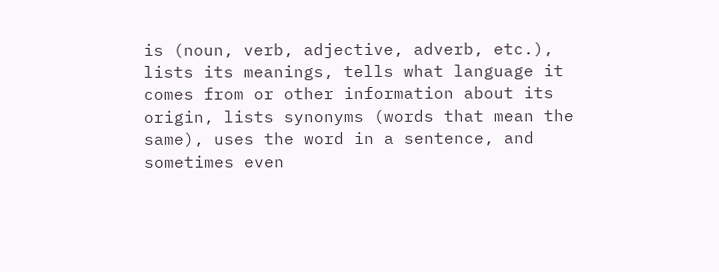is (noun, verb, adjective, adverb, etc.), lists its meanings, tells what language it comes from or other information about its origin, lists synonyms (words that mean the same), uses the word in a sentence, and sometimes even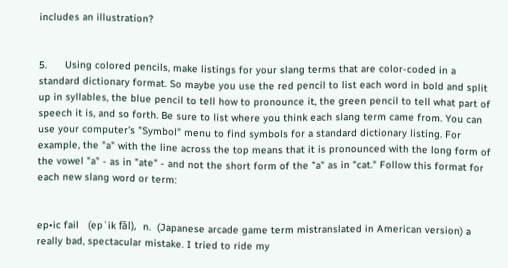includes an illustration?


5.      Using colored pencils, make listings for your slang terms that are color-coded in a standard dictionary format. So maybe you use the red pencil to list each word in bold and split up in syllables, the blue pencil to tell how to pronounce it, the green pencil to tell what part of speech it is, and so forth. Be sure to list where you think each slang term came from. You can use your computer's "Symbol" menu to find symbols for a standard dictionary listing. For example, the "a" with the line across the top means that it is pronounced with the long form of the vowel "a" - as in "ate" - and not the short form of the "a" as in "cat." Follow this format for each new slang word or term:


ep•ic fail   (ep´ik fāl),  n.  (Japanese arcade game term mistranslated in American version) a really bad, spectacular mistake. I tried to ride my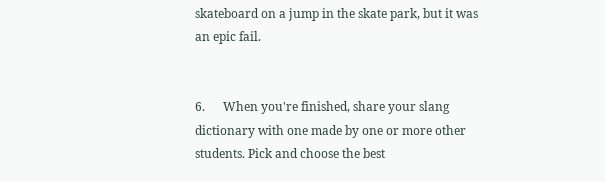skateboard on a jump in the skate park, but it was an epic fail.


6.      When you're finished, share your slang dictionary with one made by one or more other students. Pick and choose the best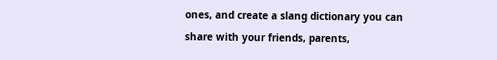ones, and create a slang dictionary you can share with your friends, parents,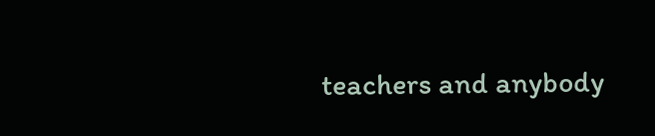teachers and anybody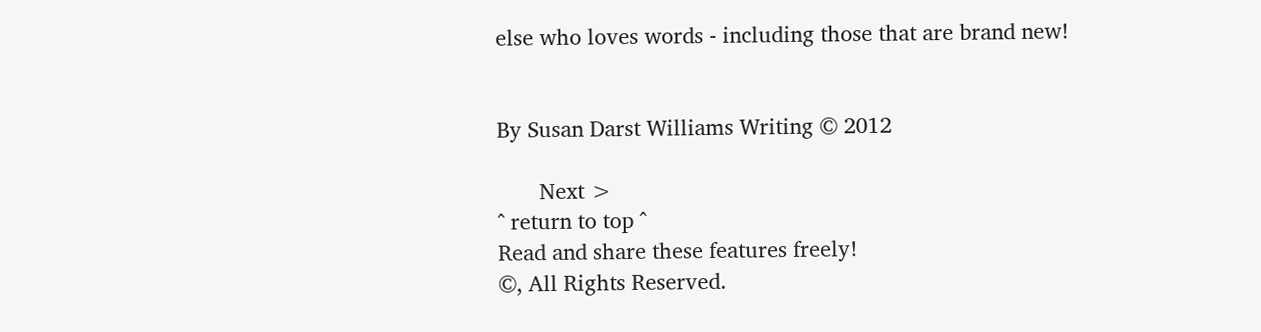else who loves words - including those that are brand new!


By Susan Darst Williams Writing © 2012

       Next >
^ return to top ^
Read and share these features freely!
©, All Rights Reserved.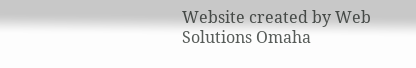Website created by Web Solutions Omaha